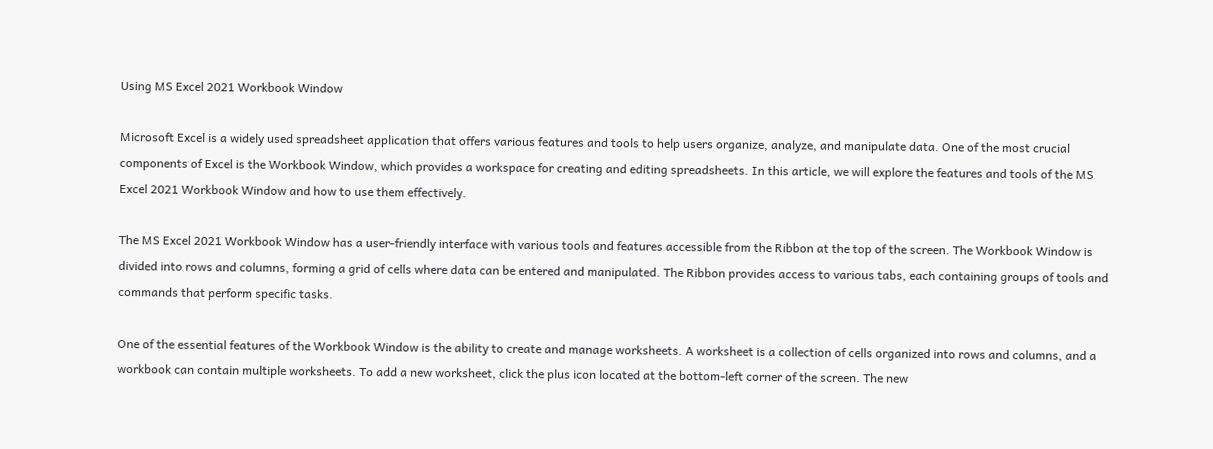Using MS Excel 2021 Workbook Window

Microsoft Excel is a widely used spreadsheet application that offers various features and tools to help users organize, analyze, and manipulate data. One of the most crucial components of Excel is the Workbook Window, which provides a workspace for creating and editing spreadsheets. In this article, we will explore the features and tools of the MS Excel 2021 Workbook Window and how to use them effectively.

The MS Excel 2021 Workbook Window has a user-friendly interface with various tools and features accessible from the Ribbon at the top of the screen. The Workbook Window is divided into rows and columns, forming a grid of cells where data can be entered and manipulated. The Ribbon provides access to various tabs, each containing groups of tools and commands that perform specific tasks.

One of the essential features of the Workbook Window is the ability to create and manage worksheets. A worksheet is a collection of cells organized into rows and columns, and a workbook can contain multiple worksheets. To add a new worksheet, click the plus icon located at the bottom-left corner of the screen. The new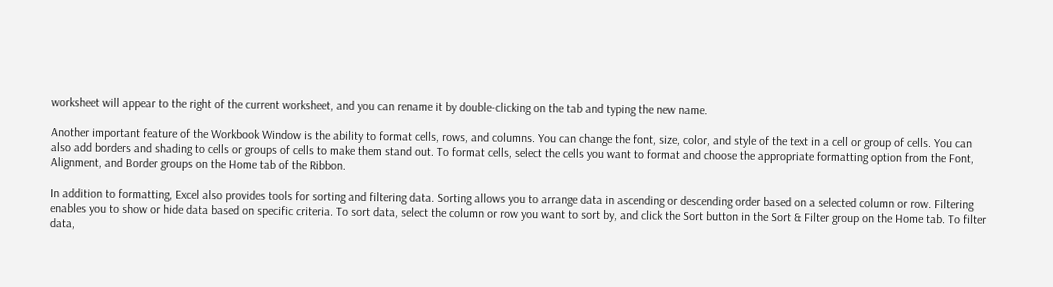worksheet will appear to the right of the current worksheet, and you can rename it by double-clicking on the tab and typing the new name.

Another important feature of the Workbook Window is the ability to format cells, rows, and columns. You can change the font, size, color, and style of the text in a cell or group of cells. You can also add borders and shading to cells or groups of cells to make them stand out. To format cells, select the cells you want to format and choose the appropriate formatting option from the Font, Alignment, and Border groups on the Home tab of the Ribbon.

In addition to formatting, Excel also provides tools for sorting and filtering data. Sorting allows you to arrange data in ascending or descending order based on a selected column or row. Filtering enables you to show or hide data based on specific criteria. To sort data, select the column or row you want to sort by, and click the Sort button in the Sort & Filter group on the Home tab. To filter data,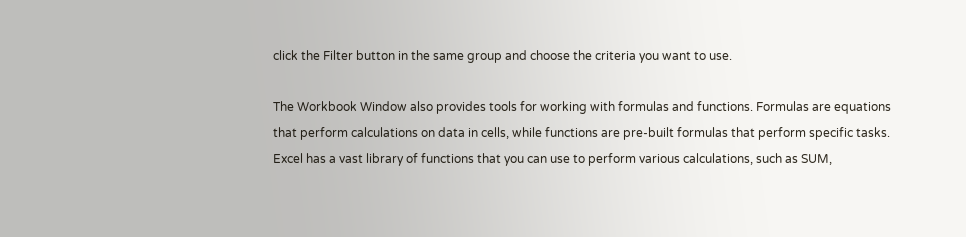click the Filter button in the same group and choose the criteria you want to use.

The Workbook Window also provides tools for working with formulas and functions. Formulas are equations that perform calculations on data in cells, while functions are pre-built formulas that perform specific tasks. Excel has a vast library of functions that you can use to perform various calculations, such as SUM,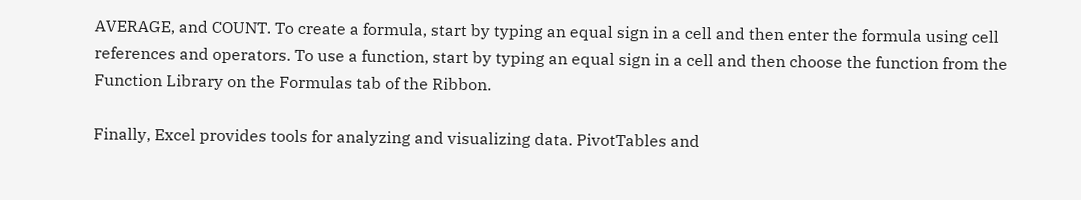AVERAGE, and COUNT. To create a formula, start by typing an equal sign in a cell and then enter the formula using cell references and operators. To use a function, start by typing an equal sign in a cell and then choose the function from the Function Library on the Formulas tab of the Ribbon.

Finally, Excel provides tools for analyzing and visualizing data. PivotTables and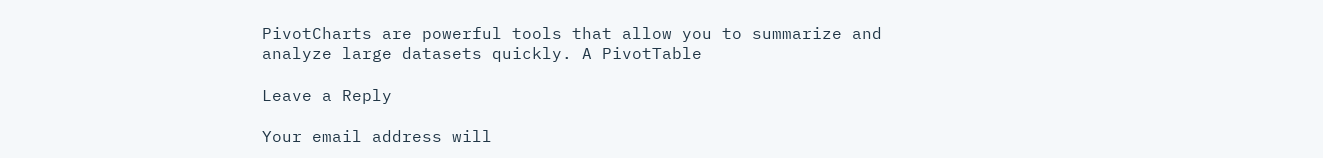PivotCharts are powerful tools that allow you to summarize and analyze large datasets quickly. A PivotTable

Leave a Reply

Your email address will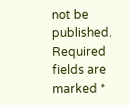not be published. Required fields are marked *